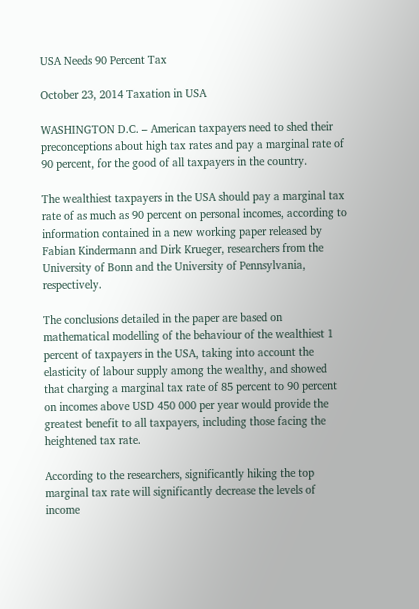USA Needs 90 Percent Tax

October 23, 2014 Taxation in USA

WASHINGTON D.C. – American taxpayers need to shed their preconceptions about high tax rates and pay a marginal rate of 90 percent, for the good of all taxpayers in the country.

The wealthiest taxpayers in the USA should pay a marginal tax rate of as much as 90 percent on personal incomes, according to information contained in a new working paper released by Fabian Kindermann and Dirk Krueger, researchers from the University of Bonn and the University of Pennsylvania, respectively.

The conclusions detailed in the paper are based on mathematical modelling of the behaviour of the wealthiest 1 percent of taxpayers in the USA, taking into account the elasticity of labour supply among the wealthy, and showed that charging a marginal tax rate of 85 percent to 90 percent on incomes above USD 450 000 per year would provide the greatest benefit to all taxpayers, including those facing the heightened tax rate.

According to the researchers, significantly hiking the top marginal tax rate will significantly decrease the levels of income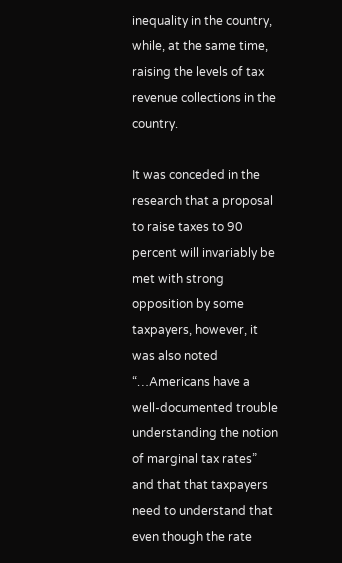inequality in the country, while, at the same time, raising the levels of tax revenue collections in the country.

It was conceded in the research that a proposal to raise taxes to 90 percent will invariably be met with strong opposition by some taxpayers, however, it was also noted “…Americans have a well-documented trouble understanding the notion of marginal tax rates” and that that taxpayers need to understand that even though the rate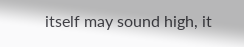itself may sound high, it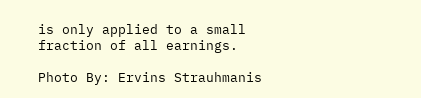is only applied to a small fraction of all earnings.

Photo By: Ervins Strauhmanis